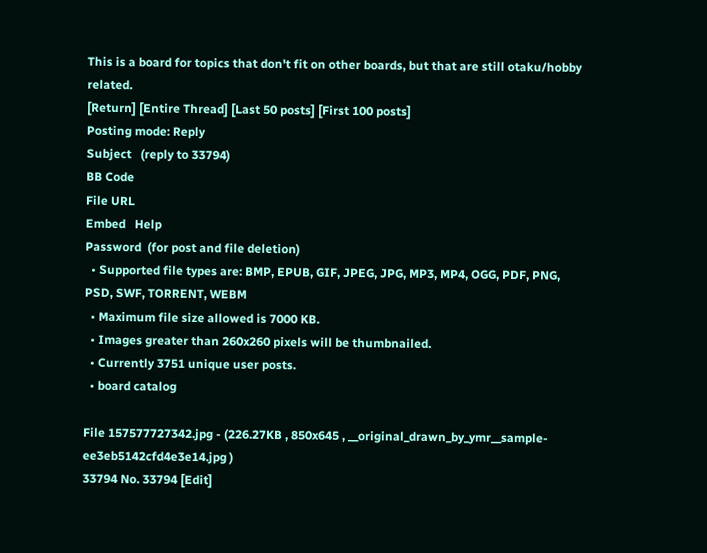This is a board for topics that don't fit on other boards, but that are still otaku/hobby related.
[Return] [Entire Thread] [Last 50 posts] [First 100 posts]
Posting mode: Reply
Subject   (reply to 33794)
BB Code
File URL
Embed   Help
Password  (for post and file deletion)
  • Supported file types are: BMP, EPUB, GIF, JPEG, JPG, MP3, MP4, OGG, PDF, PNG, PSD, SWF, TORRENT, WEBM
  • Maximum file size allowed is 7000 KB.
  • Images greater than 260x260 pixels will be thumbnailed.
  • Currently 3751 unique user posts.
  • board catalog

File 157577727342.jpg - (226.27KB , 850x645 , __original_drawn_by_ymr__sample-ee3eb5142cfd4e3e14.jpg )
33794 No. 33794 [Edit]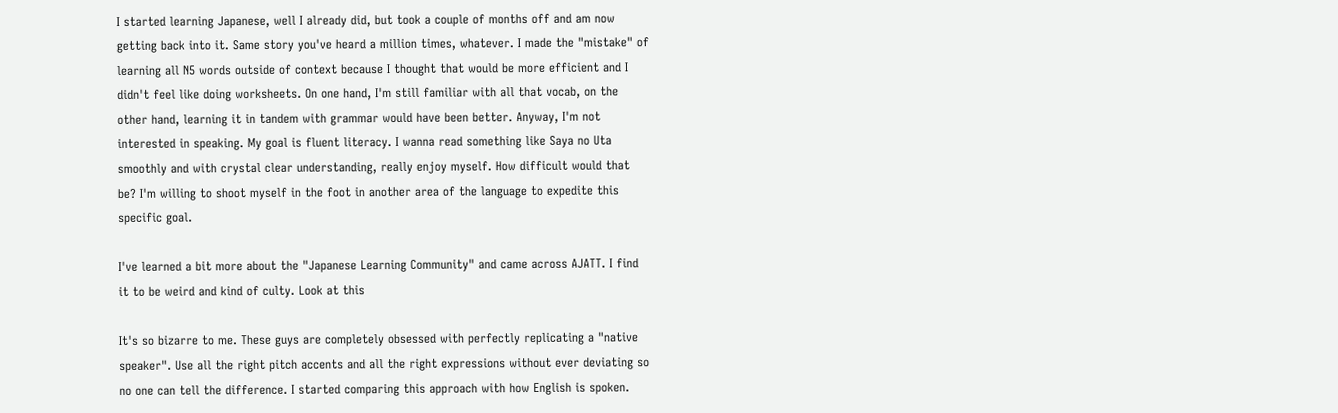I started learning Japanese, well I already did, but took a couple of months off and am now getting back into it. Same story you've heard a million times, whatever. I made the "mistake" of learning all N5 words outside of context because I thought that would be more efficient and I didn't feel like doing worksheets. On one hand, I'm still familiar with all that vocab, on the other hand, learning it in tandem with grammar would have been better. Anyway, I'm not interested in speaking. My goal is fluent literacy. I wanna read something like Saya no Uta smoothly and with crystal clear understanding, really enjoy myself. How difficult would that be? I'm willing to shoot myself in the foot in another area of the language to expedite this specific goal.

I've learned a bit more about the "Japanese Learning Community" and came across AJATT. I find it to be weird and kind of culty. Look at this

It's so bizarre to me. These guys are completely obsessed with perfectly replicating a "native speaker". Use all the right pitch accents and all the right expressions without ever deviating so no one can tell the difference. I started comparing this approach with how English is spoken.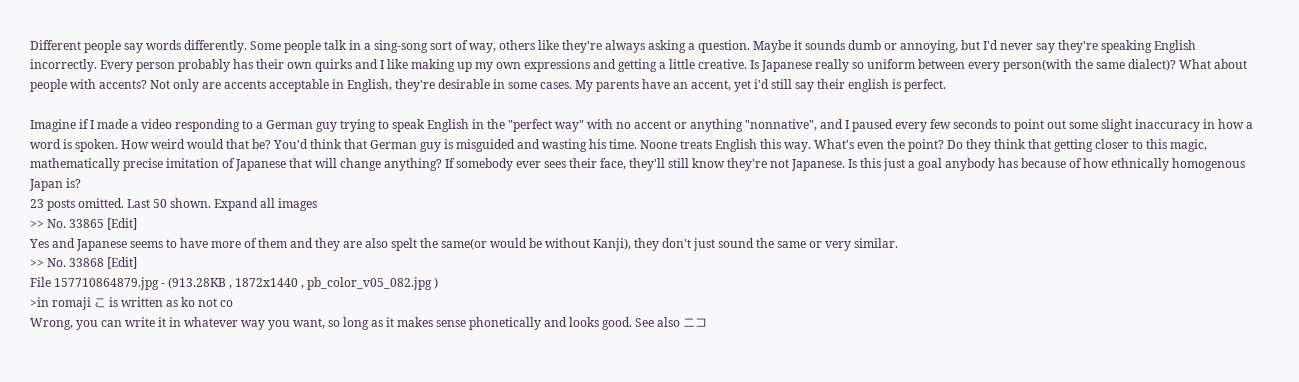Different people say words differently. Some people talk in a sing-song sort of way, others like they're always asking a question. Maybe it sounds dumb or annoying, but I'd never say they're speaking English incorrectly. Every person probably has their own quirks and I like making up my own expressions and getting a little creative. Is Japanese really so uniform between every person(with the same dialect)? What about people with accents? Not only are accents acceptable in English, they're desirable in some cases. My parents have an accent, yet i'd still say their english is perfect.

Imagine if I made a video responding to a German guy trying to speak English in the "perfect way" with no accent or anything "nonnative", and I paused every few seconds to point out some slight inaccuracy in how a word is spoken. How weird would that be? You'd think that German guy is misguided and wasting his time. Noone treats English this way. What's even the point? Do they think that getting closer to this magic, mathematically precise imitation of Japanese that will change anything? If somebody ever sees their face, they'll still know they're not Japanese. Is this just a goal anybody has because of how ethnically homogenous Japan is?
23 posts omitted. Last 50 shown. Expand all images
>> No. 33865 [Edit]
Yes and Japanese seems to have more of them and they are also spelt the same(or would be without Kanji), they don't just sound the same or very similar.
>> No. 33868 [Edit]
File 157710864879.jpg - (913.28KB , 1872x1440 , pb_color_v05_082.jpg )
>in romaji こ is written as ko not co
Wrong, you can write it in whatever way you want, so long as it makes sense phonetically and looks good. See also ニコ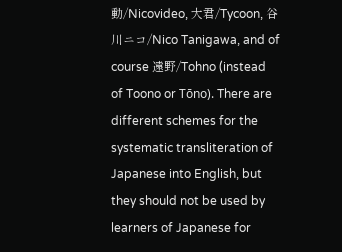動/Nicovideo, 大君/Tycoon, 谷川ニコ/Nico Tanigawa, and of course 遠野/Tohno (instead of Toono or Tōno). There are different schemes for the systematic transliteration of Japanese into English, but they should not be used by learners of Japanese for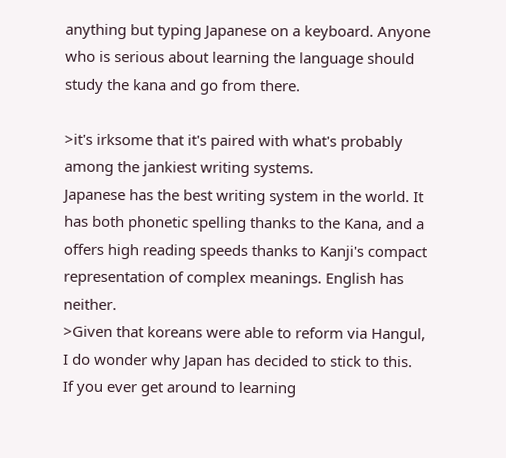anything but typing Japanese on a keyboard. Anyone who is serious about learning the language should study the kana and go from there.

>it's irksome that it's paired with what's probably among the jankiest writing systems.
Japanese has the best writing system in the world. It has both phonetic spelling thanks to the Kana, and a offers high reading speeds thanks to Kanji's compact representation of complex meanings. English has neither.
>Given that koreans were able to reform via Hangul, I do wonder why Japan has decided to stick to this.
If you ever get around to learning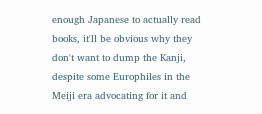enough Japanese to actually read books, it'll be obvious why they don't want to dump the Kanji, despite some Europhiles in the Meiji era advocating for it and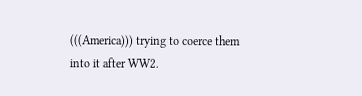(((America))) trying to coerce them into it after WW2.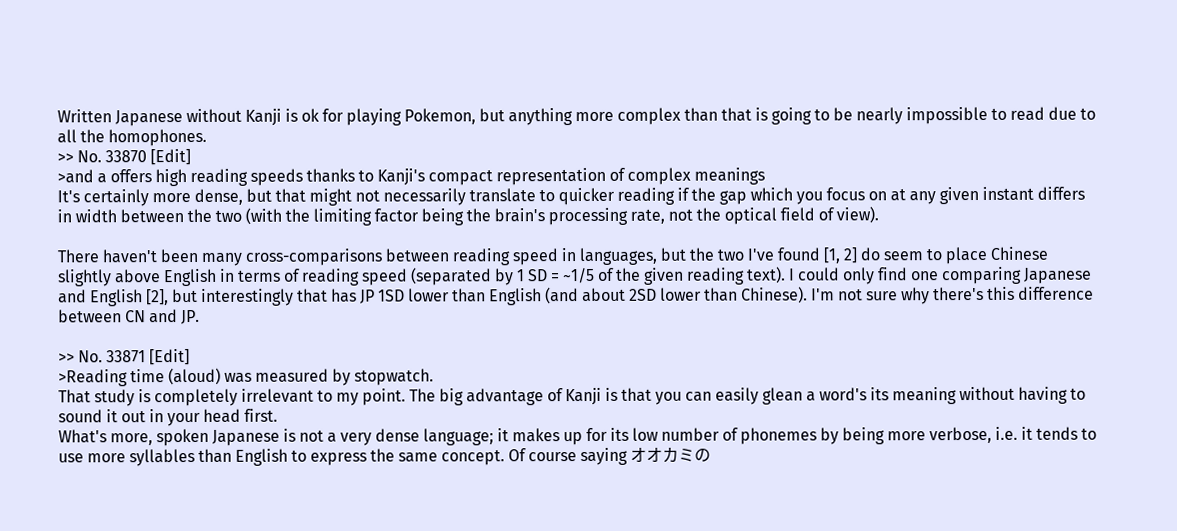Written Japanese without Kanji is ok for playing Pokemon, but anything more complex than that is going to be nearly impossible to read due to all the homophones.
>> No. 33870 [Edit]
>and a offers high reading speeds thanks to Kanji's compact representation of complex meanings
It's certainly more dense, but that might not necessarily translate to quicker reading if the gap which you focus on at any given instant differs in width between the two (with the limiting factor being the brain's processing rate, not the optical field of view).

There haven't been many cross-comparisons between reading speed in languages, but the two I've found [1, 2] do seem to place Chinese slightly above English in terms of reading speed (separated by 1 SD = ~1/5 of the given reading text). I could only find one comparing Japanese and English [2], but interestingly that has JP 1SD lower than English (and about 2SD lower than Chinese). I'm not sure why there's this difference between CN and JP.

>> No. 33871 [Edit]
>Reading time (aloud) was measured by stopwatch.
That study is completely irrelevant to my point. The big advantage of Kanji is that you can easily glean a word's its meaning without having to sound it out in your head first.
What's more, spoken Japanese is not a very dense language; it makes up for its low number of phonemes by being more verbose, i.e. it tends to use more syllables than English to express the same concept. Of course saying オオカミの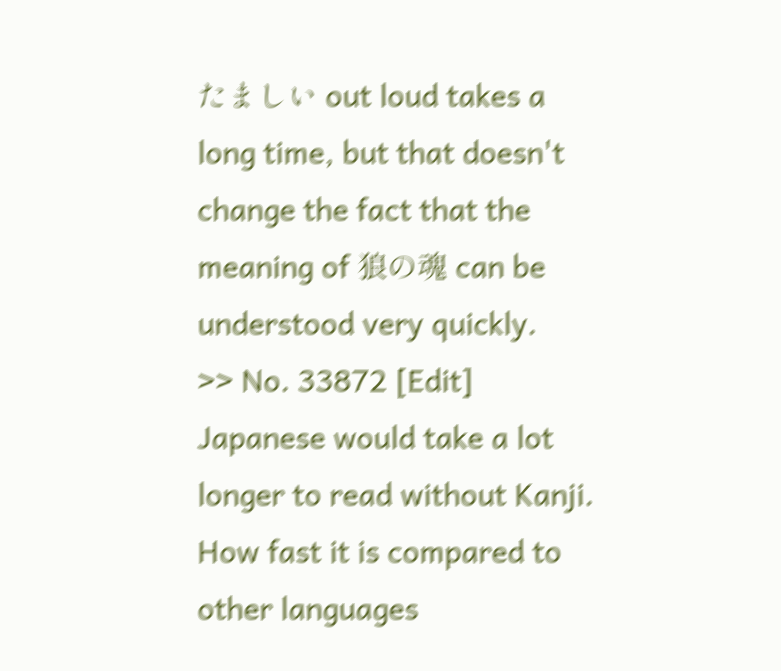たましい out loud takes a long time, but that doesn't change the fact that the meaning of 狼の魂 can be understood very quickly.
>> No. 33872 [Edit]
Japanese would take a lot longer to read without Kanji. How fast it is compared to other languages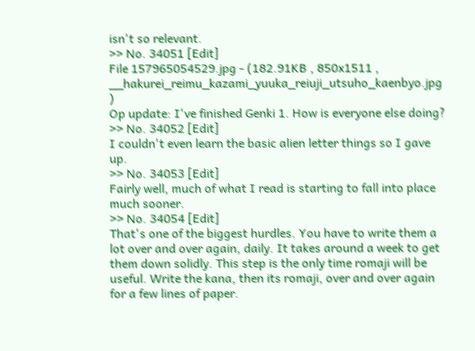isn't so relevant.
>> No. 34051 [Edit]
File 157965054529.jpg - (182.91KB , 850x1511 , __hakurei_reimu_kazami_yuuka_reiuji_utsuho_kaenbyo.jpg )
Op update: I've finished Genki 1. How is everyone else doing?
>> No. 34052 [Edit]
I couldn't even learn the basic alien letter things so I gave up.
>> No. 34053 [Edit]
Fairly well, much of what I read is starting to fall into place much sooner.
>> No. 34054 [Edit]
That's one of the biggest hurdles. You have to write them a lot over and over again, daily. It takes around a week to get them down solidly. This step is the only time romaji will be useful. Write the kana, then its romaji, over and over again for a few lines of paper.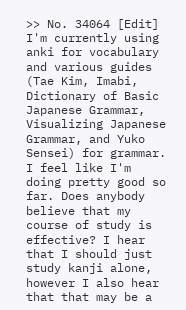>> No. 34064 [Edit]
I'm currently using anki for vocabulary and various guides (Tae Kim, Imabi, Dictionary of Basic Japanese Grammar, Visualizing Japanese Grammar, and Yuko Sensei) for grammar. I feel like I'm doing pretty good so far. Does anybody believe that my course of study is effective? I hear that I should just study kanji alone, however I also hear that that may be a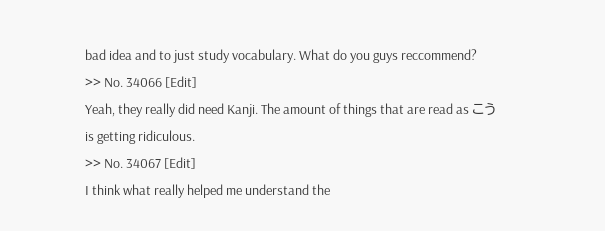bad idea and to just study vocabulary. What do you guys reccommend?
>> No. 34066 [Edit]
Yeah, they really did need Kanji. The amount of things that are read as こう is getting ridiculous.
>> No. 34067 [Edit]
I think what really helped me understand the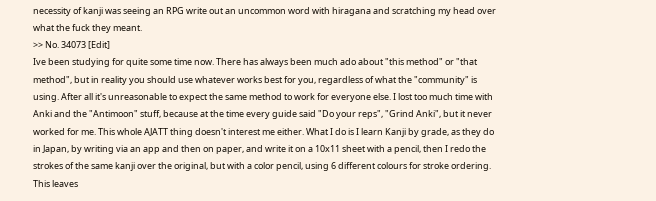necessity of kanji was seeing an RPG write out an uncommon word with hiragana and scratching my head over what the fuck they meant.
>> No. 34073 [Edit]
Ive been studying for quite some time now. There has always been much ado about "this method" or "that method", but in reality you should use whatever works best for you, regardless of what the "community" is using. After all it's unreasonable to expect the same method to work for everyone else. I lost too much time with Anki and the "Antimoon" stuff, because at the time every guide said "Do your reps", "Grind Anki", but it never worked for me. This whole AJATT thing doesn't interest me either. What I do is I learn Kanji by grade, as they do in Japan, by writing via an app and then on paper, and write it on a 10x11 sheet with a pencil, then I redo the strokes of the same kanji over the original, but with a color pencil, using 6 different colours for stroke ordering. This leaves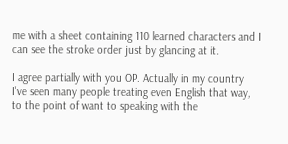me with a sheet containing 110 learned characters and I can see the stroke order just by glancing at it.

I agree partially with you OP. Actually in my country I've seen many people treating even English that way, to the point of want to speaking with the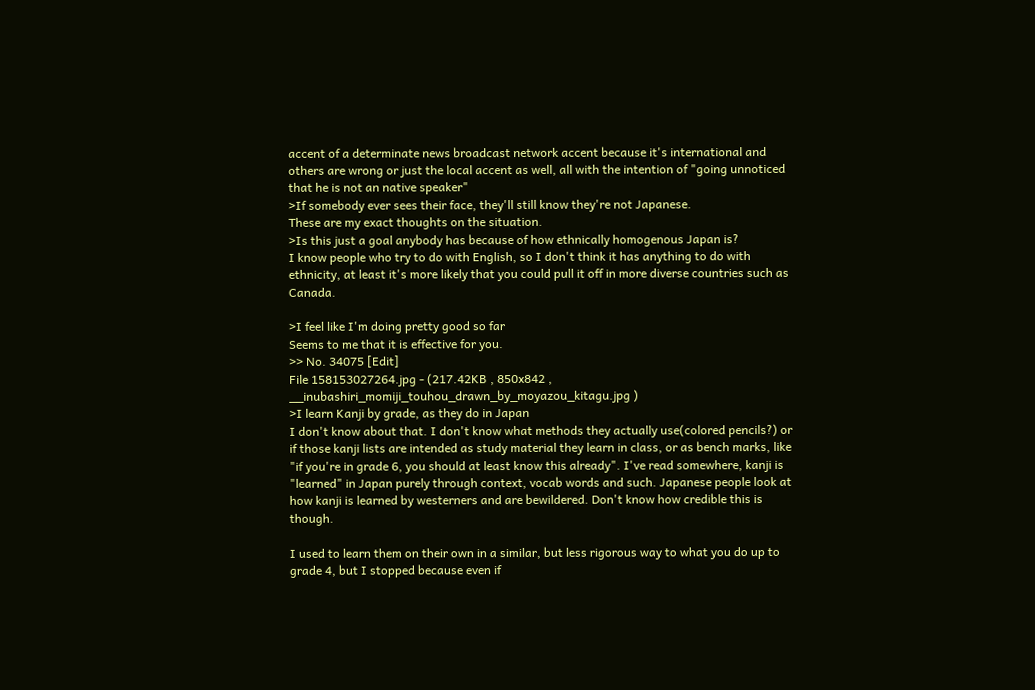accent of a determinate news broadcast network accent because it's international and others are wrong or just the local accent as well, all with the intention of "going unnoticed that he is not an native speaker"
>If somebody ever sees their face, they'll still know they're not Japanese.
These are my exact thoughts on the situation.
>Is this just a goal anybody has because of how ethnically homogenous Japan is?
I know people who try to do with English, so I don't think it has anything to do with ethnicity, at least it's more likely that you could pull it off in more diverse countries such as Canada.

>I feel like I'm doing pretty good so far
Seems to me that it is effective for you.
>> No. 34075 [Edit]
File 158153027264.jpg - (217.42KB , 850x842 , __inubashiri_momiji_touhou_drawn_by_moyazou_kitagu.jpg )
>I learn Kanji by grade, as they do in Japan
I don't know about that. I don't know what methods they actually use(colored pencils?) or if those kanji lists are intended as study material they learn in class, or as bench marks, like "if you're in grade 6, you should at least know this already". I've read somewhere, kanji is "learned" in Japan purely through context, vocab words and such. Japanese people look at how kanji is learned by westerners and are bewildered. Don't know how credible this is though.

I used to learn them on their own in a similar, but less rigorous way to what you do up to grade 4, but I stopped because even if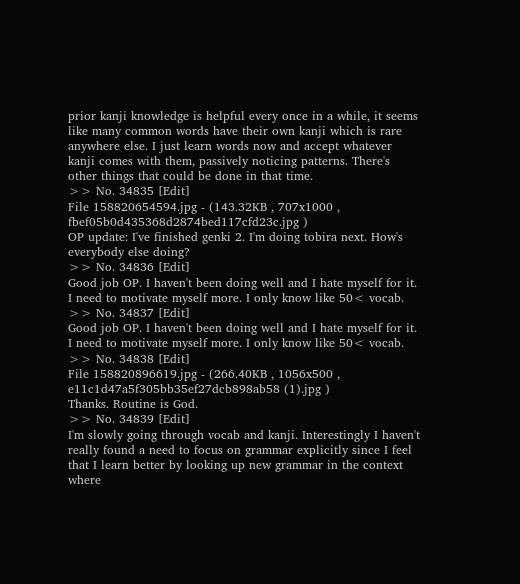prior kanji knowledge is helpful every once in a while, it seems like many common words have their own kanji which is rare anywhere else. I just learn words now and accept whatever kanji comes with them, passively noticing patterns. There's other things that could be done in that time.
>> No. 34835 [Edit]
File 158820654594.jpg - (143.32KB , 707x1000 , fbef05b0d435368d2874bed117cfd23c.jpg )
OP update: I've finished genki 2. I'm doing tobira next. How's everybody else doing?
>> No. 34836 [Edit]
Good job OP. I haven't been doing well and I hate myself for it. I need to motivate myself more. I only know like 50< vocab.
>> No. 34837 [Edit]
Good job OP. I haven't been doing well and I hate myself for it. I need to motivate myself more. I only know like 50< vocab.
>> No. 34838 [Edit]
File 158820896619.jpg - (266.40KB , 1056x500 , e11c1d47a5f305bb35ef27dcb898ab58 (1).jpg )
Thanks. Routine is God.
>> No. 34839 [Edit]
I'm slowly going through vocab and kanji. Interestingly I haven't really found a need to focus on grammar explicitly since I feel that I learn better by looking up new grammar in the context where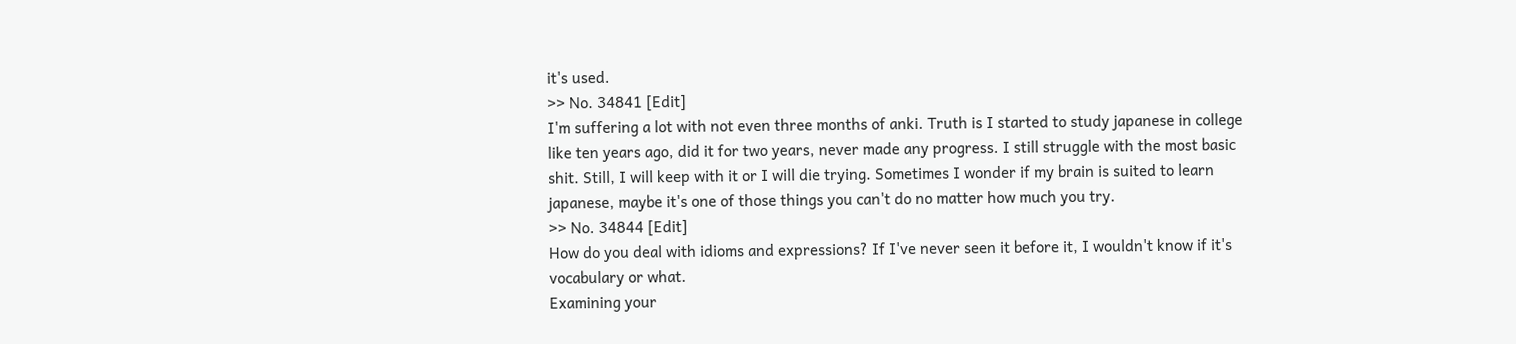it's used.
>> No. 34841 [Edit]
I'm suffering a lot with not even three months of anki. Truth is I started to study japanese in college like ten years ago, did it for two years, never made any progress. I still struggle with the most basic shit. Still, I will keep with it or I will die trying. Sometimes I wonder if my brain is suited to learn japanese, maybe it's one of those things you can't do no matter how much you try.
>> No. 34844 [Edit]
How do you deal with idioms and expressions? If I've never seen it before it, I wouldn't know if it's vocabulary or what.
Examining your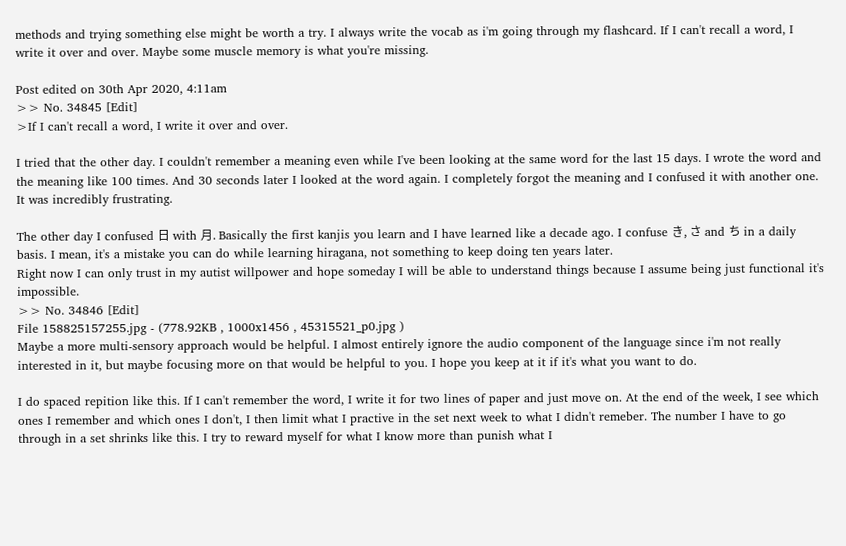methods and trying something else might be worth a try. I always write the vocab as i'm going through my flashcard. If I can't recall a word, I write it over and over. Maybe some muscle memory is what you're missing.

Post edited on 30th Apr 2020, 4:11am
>> No. 34845 [Edit]
>If I can't recall a word, I write it over and over.

I tried that the other day. I couldn't remember a meaning even while I've been looking at the same word for the last 15 days. I wrote the word and the meaning like 100 times. And 30 seconds later I looked at the word again. I completely forgot the meaning and I confused it with another one. It was incredibly frustrating.

The other day I confused 日 with 月. Basically the first kanjis you learn and I have learned like a decade ago. I confuse き, さ and ち in a daily basis. I mean, it's a mistake you can do while learning hiragana, not something to keep doing ten years later.
Right now I can only trust in my autist willpower and hope someday I will be able to understand things because I assume being just functional it's impossible.
>> No. 34846 [Edit]
File 158825157255.jpg - (778.92KB , 1000x1456 , 45315521_p0.jpg )
Maybe a more multi-sensory approach would be helpful. I almost entirely ignore the audio component of the language since i'm not really interested in it, but maybe focusing more on that would be helpful to you. I hope you keep at it if it's what you want to do.

I do spaced repition like this. If I can't remember the word, I write it for two lines of paper and just move on. At the end of the week, I see which ones I remember and which ones I don't, I then limit what I practive in the set next week to what I didn't remeber. The number I have to go through in a set shrinks like this. I try to reward myself for what I know more than punish what I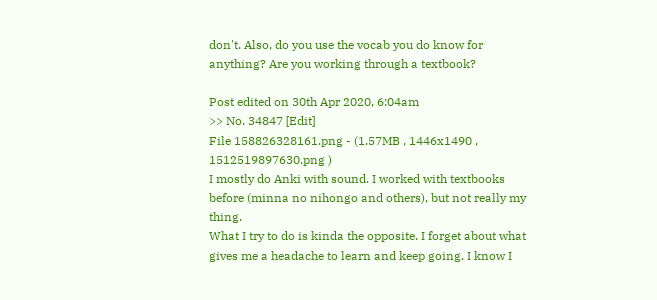don't. Also, do you use the vocab you do know for anything? Are you working through a textbook?

Post edited on 30th Apr 2020, 6:04am
>> No. 34847 [Edit]
File 158826328161.png - (1.57MB , 1446x1490 , 1512519897630.png )
I mostly do Anki with sound. I worked with textbooks before (minna no nihongo and others), but not really my thing.
What I try to do is kinda the opposite. I forget about what gives me a headache to learn and keep going. I know I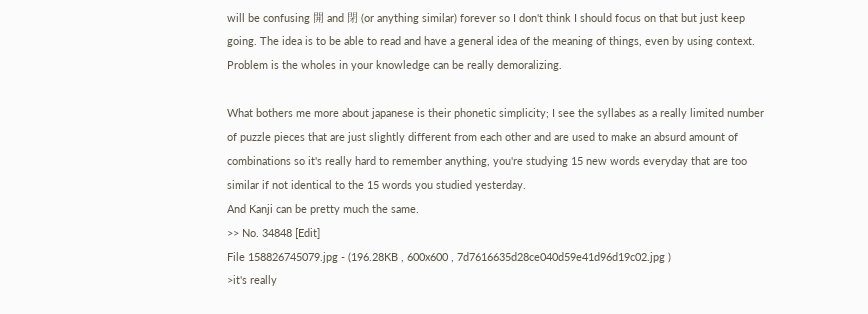will be confusing 開 and 閉 (or anything similar) forever so I don't think I should focus on that but just keep going. The idea is to be able to read and have a general idea of the meaning of things, even by using context. Problem is the wholes in your knowledge can be really demoralizing.

What bothers me more about japanese is their phonetic simplicity; I see the syllabes as a really limited number of puzzle pieces that are just slightly different from each other and are used to make an absurd amount of combinations so it's really hard to remember anything, you're studying 15 new words everyday that are too similar if not identical to the 15 words you studied yesterday.
And Kanji can be pretty much the same.
>> No. 34848 [Edit]
File 158826745079.jpg - (196.28KB , 600x600 , 7d7616635d28ce040d59e41d96d19c02.jpg )
>it's really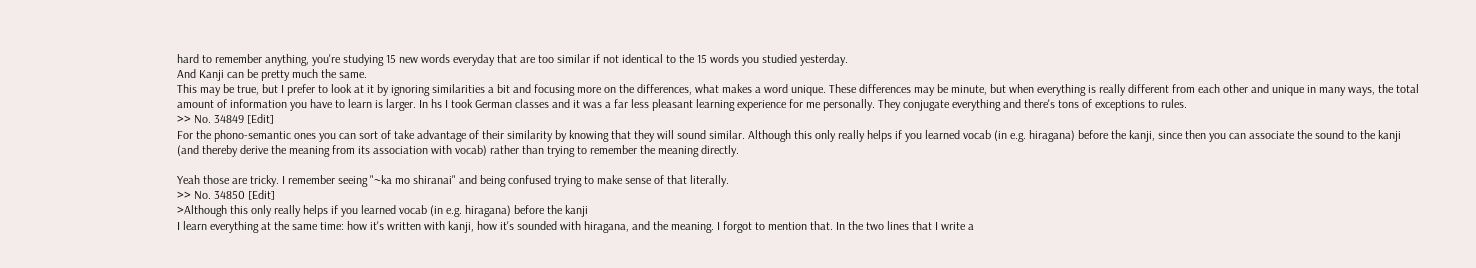hard to remember anything, you're studying 15 new words everyday that are too similar if not identical to the 15 words you studied yesterday.
And Kanji can be pretty much the same.
This may be true, but I prefer to look at it by ignoring similarities a bit and focusing more on the differences, what makes a word unique. These differences may be minute, but when everything is really different from each other and unique in many ways, the total amount of information you have to learn is larger. In hs I took German classes and it was a far less pleasant learning experience for me personally. They conjugate everything and there's tons of exceptions to rules.
>> No. 34849 [Edit]
For the phono-semantic ones you can sort of take advantage of their similarity by knowing that they will sound similar. Although this only really helps if you learned vocab (in e.g. hiragana) before the kanji, since then you can associate the sound to the kanji (and thereby derive the meaning from its association with vocab) rather than trying to remember the meaning directly.

Yeah those are tricky. I remember seeing "~ka mo shiranai" and being confused trying to make sense of that literally.
>> No. 34850 [Edit]
>Although this only really helps if you learned vocab (in e.g. hiragana) before the kanji
I learn everything at the same time: how it's written with kanji, how it's sounded with hiragana, and the meaning. I forgot to mention that. In the two lines that I write a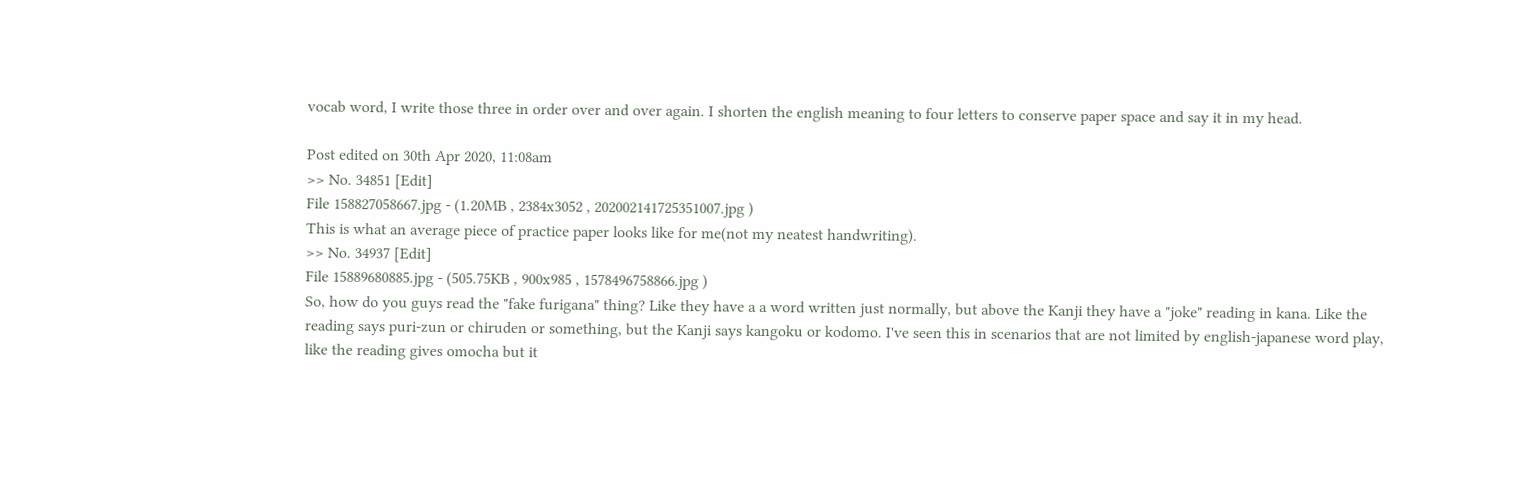vocab word, I write those three in order over and over again. I shorten the english meaning to four letters to conserve paper space and say it in my head.

Post edited on 30th Apr 2020, 11:08am
>> No. 34851 [Edit]
File 158827058667.jpg - (1.20MB , 2384x3052 , 202002141725351007.jpg )
This is what an average piece of practice paper looks like for me(not my neatest handwriting).
>> No. 34937 [Edit]
File 15889680885.jpg - (505.75KB , 900x985 , 1578496758866.jpg )
So, how do you guys read the "fake furigana" thing? Like they have a a word written just normally, but above the Kanji they have a "joke" reading in kana. Like the reading says puri-zun or chiruden or something, but the Kanji says kangoku or kodomo. I've seen this in scenarios that are not limited by english-japanese word play, like the reading gives omocha but it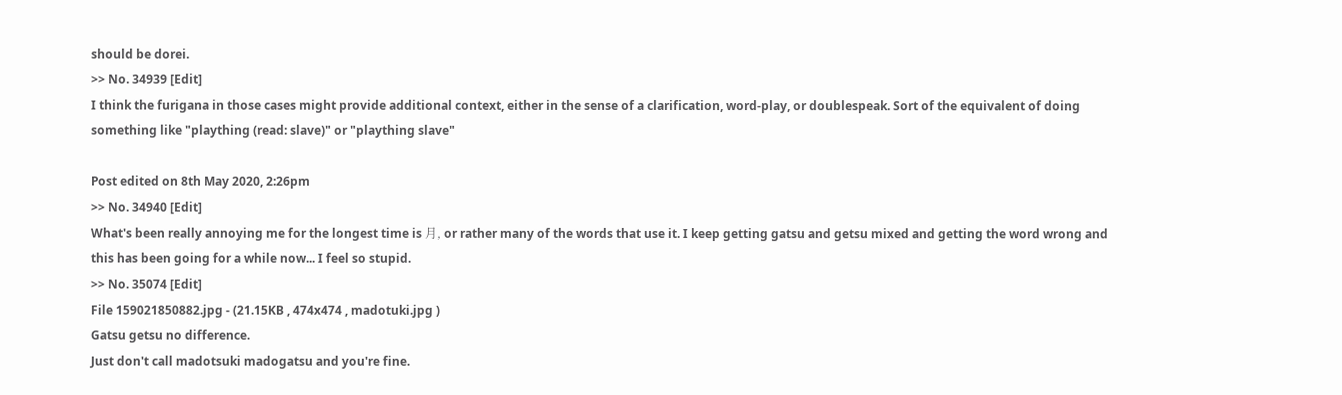should be dorei.
>> No. 34939 [Edit]
I think the furigana in those cases might provide additional context, either in the sense of a clarification, word-play, or doublespeak. Sort of the equivalent of doing something like "plaything (read: slave)" or "plaything slave"

Post edited on 8th May 2020, 2:26pm
>> No. 34940 [Edit]
What's been really annoying me for the longest time is 月, or rather many of the words that use it. I keep getting gatsu and getsu mixed and getting the word wrong and this has been going for a while now... I feel so stupid.
>> No. 35074 [Edit]
File 159021850882.jpg - (21.15KB , 474x474 , madotuki.jpg )
Gatsu getsu no difference.
Just don't call madotsuki madogatsu and you're fine.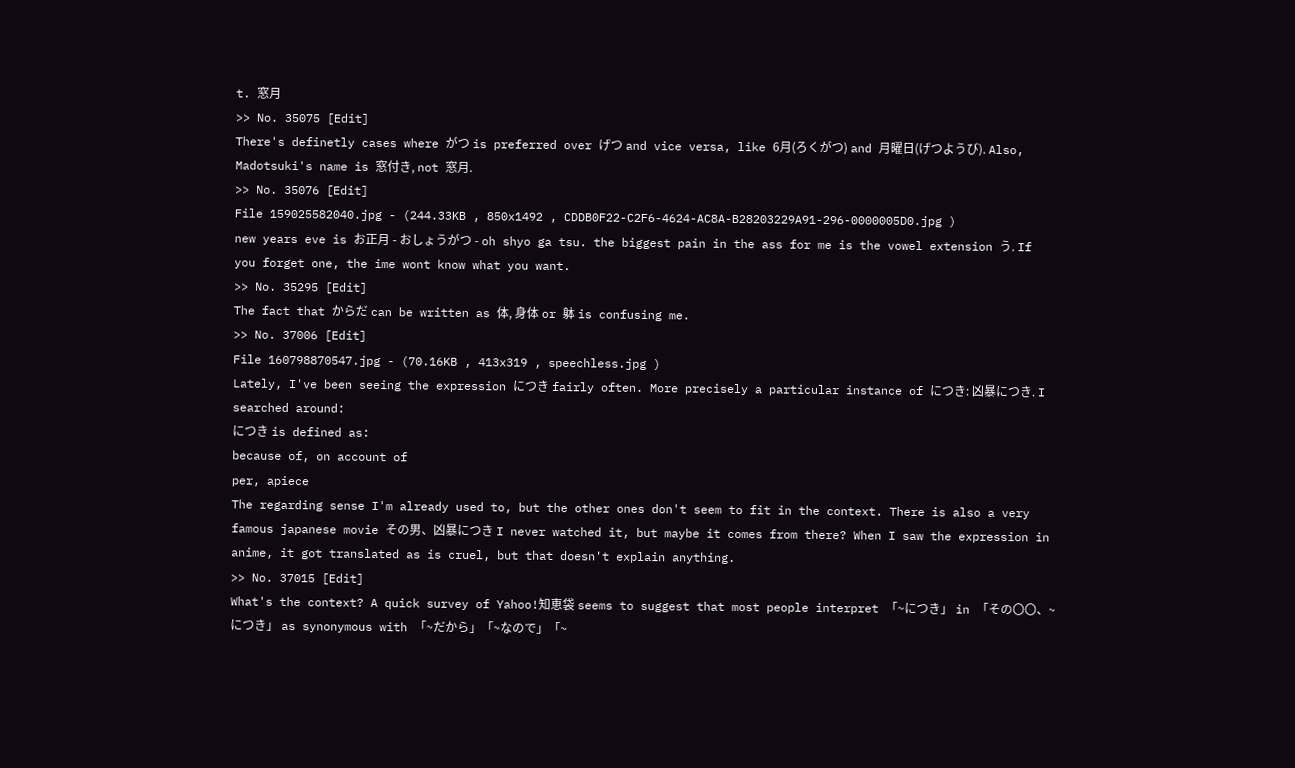t. 窓月
>> No. 35075 [Edit]
There's definetly cases where がつ is preferred over げつ and vice versa, like 6月(ろくがつ) and 月曜日(げつようび). Also, Madotsuki's name is 窓付き, not 窓月.
>> No. 35076 [Edit]
File 159025582040.jpg - (244.33KB , 850x1492 , CDDB0F22-C2F6-4624-AC8A-B28203229A91-296-0000005D0.jpg )
new years eve is お正月 - おしょうがつ - oh shyo ga tsu. the biggest pain in the ass for me is the vowel extension う. If you forget one, the ime wont know what you want.
>> No. 35295 [Edit]
The fact that からだ can be written as 体, 身体 or 躰 is confusing me.
>> No. 37006 [Edit]
File 160798870547.jpg - (70.16KB , 413x319 , speechless.jpg )
Lately, I've been seeing the expression につき fairly often. More precisely a particular instance of につき: 凶暴につき. I searched around:
につき is defined as:
because of, on account of
per, apiece
The regarding sense I'm already used to, but the other ones don't seem to fit in the context. There is also a very famous japanese movie その男、凶暴につき I never watched it, but maybe it comes from there? When I saw the expression in anime, it got translated as is cruel, but that doesn't explain anything.
>> No. 37015 [Edit]
What's the context? A quick survey of Yahoo!知恵袋 seems to suggest that most people interpret 「~につき」 in 「その〇〇、~につき」 as synonymous with 「~だから」「~なので」「~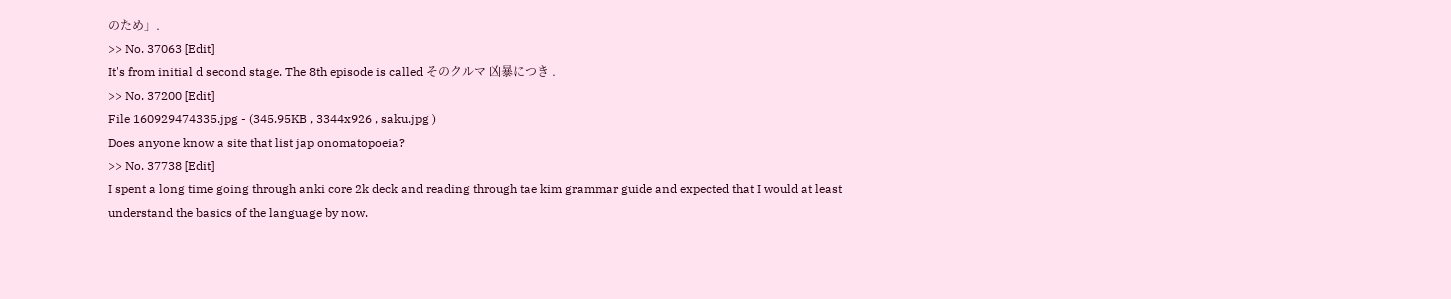のため」.
>> No. 37063 [Edit]
It's from initial d second stage. The 8th episode is called そのクルマ 凶暴につき .
>> No. 37200 [Edit]
File 160929474335.jpg - (345.95KB , 3344x926 , saku.jpg )
Does anyone know a site that list jap onomatopoeia?
>> No. 37738 [Edit]
I spent a long time going through anki core 2k deck and reading through tae kim grammar guide and expected that I would at least understand the basics of the language by now.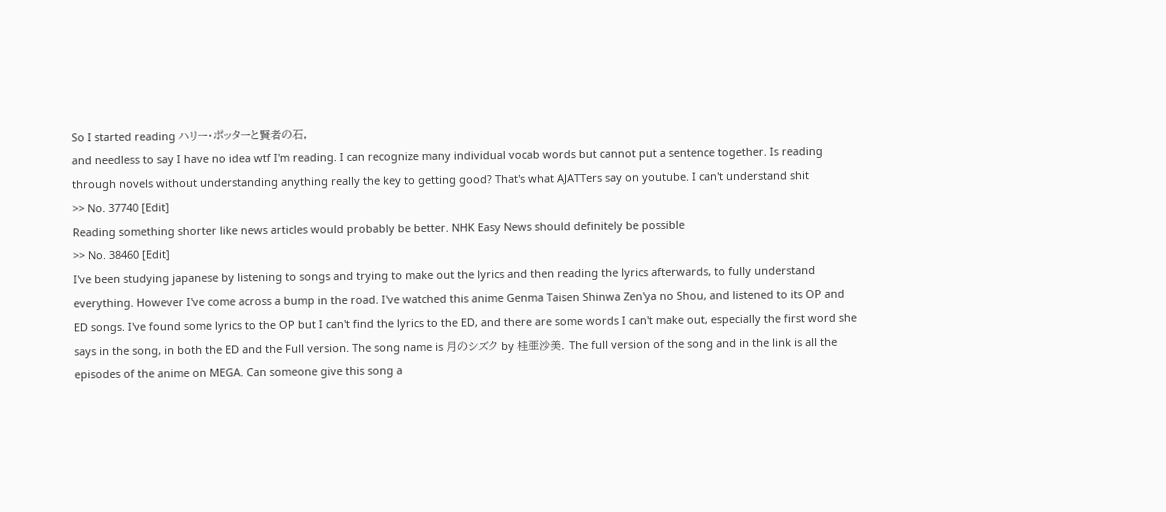So I started reading ハリー・ポッターと賢者の石,
and needless to say I have no idea wtf I'm reading. I can recognize many individual vocab words but cannot put a sentence together. Is reading through novels without understanding anything really the key to getting good? That's what AJATTers say on youtube. I can't understand shit
>> No. 37740 [Edit]
Reading something shorter like news articles would probably be better. NHK Easy News should definitely be possible
>> No. 38460 [Edit]
I've been studying japanese by listening to songs and trying to make out the lyrics and then reading the lyrics afterwards, to fully understand everything. However I've come across a bump in the road. I've watched this anime Genma Taisen Shinwa Zen'ya no Shou, and listened to its OP and ED songs. I've found some lyrics to the OP but I can't find the lyrics to the ED, and there are some words I can't make out, especially the first word she says in the song, in both the ED and the Full version. The song name is 月のシズク by 桂亜沙美. The full version of the song and in the link is all the episodes of the anime on MEGA. Can someone give this song a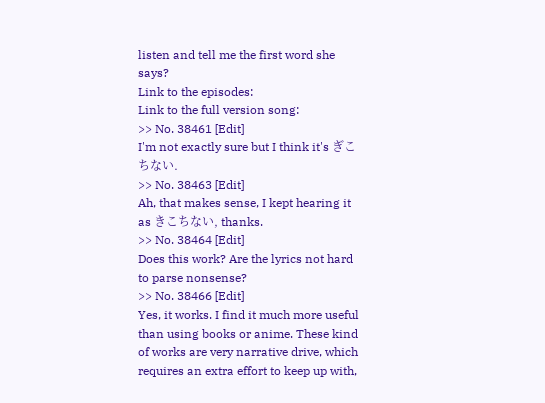listen and tell me the first word she says?
Link to the episodes:
Link to the full version song:
>> No. 38461 [Edit]
I'm not exactly sure but I think it's ぎこちない.
>> No. 38463 [Edit]
Ah, that makes sense, I kept hearing it as きこちない, thanks.
>> No. 38464 [Edit]
Does this work? Are the lyrics not hard to parse nonsense?
>> No. 38466 [Edit]
Yes, it works. I find it much more useful than using books or anime. These kind of works are very narrative drive, which requires an extra effort to keep up with,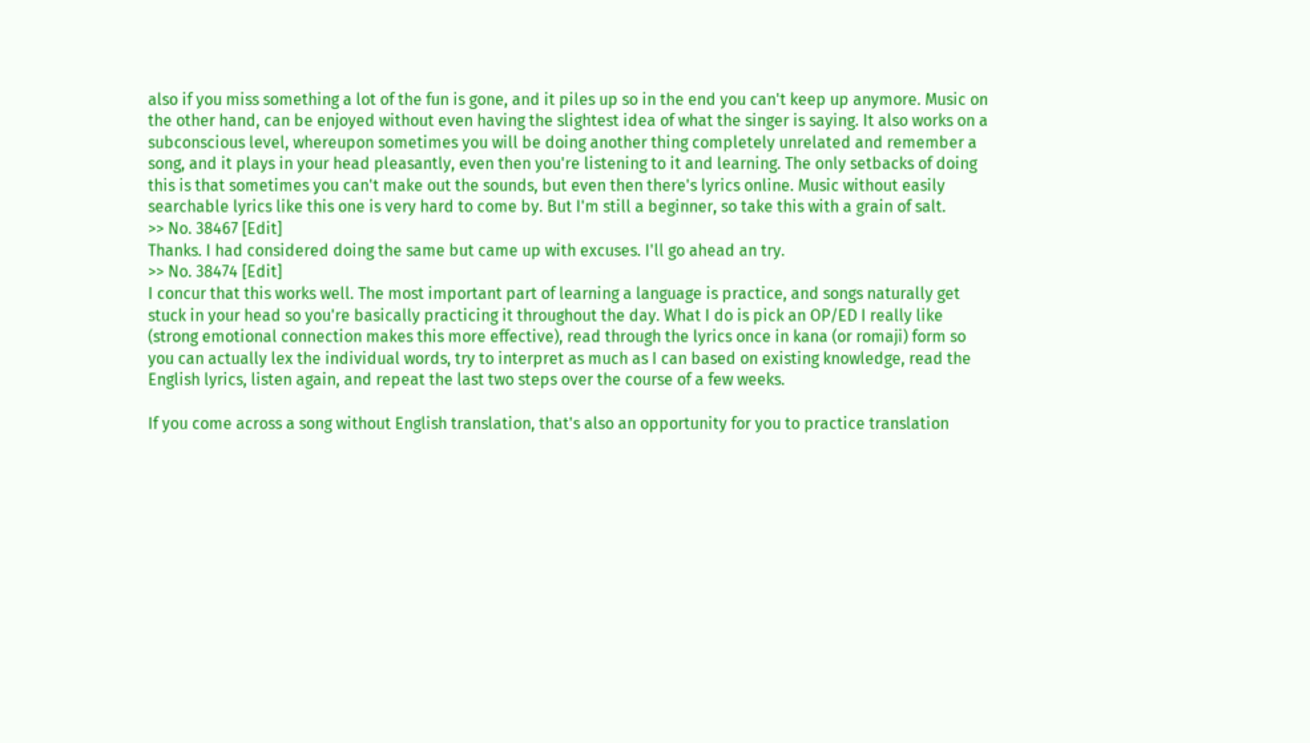also if you miss something a lot of the fun is gone, and it piles up so in the end you can't keep up anymore. Music on the other hand, can be enjoyed without even having the slightest idea of what the singer is saying. It also works on a subconscious level, whereupon sometimes you will be doing another thing completely unrelated and remember a song, and it plays in your head pleasantly, even then you're listening to it and learning. The only setbacks of doing this is that sometimes you can't make out the sounds, but even then there's lyrics online. Music without easily searchable lyrics like this one is very hard to come by. But I'm still a beginner, so take this with a grain of salt.
>> No. 38467 [Edit]
Thanks. I had considered doing the same but came up with excuses. I'll go ahead an try.
>> No. 38474 [Edit]
I concur that this works well. The most important part of learning a language is practice, and songs naturally get stuck in your head so you're basically practicing it throughout the day. What I do is pick an OP/ED I really like (strong emotional connection makes this more effective), read through the lyrics once in kana (or romaji) form so you can actually lex the individual words, try to interpret as much as I can based on existing knowledge, read the English lyrics, listen again, and repeat the last two steps over the course of a few weeks.

If you come across a song without English translation, that's also an opportunity for you to practice translation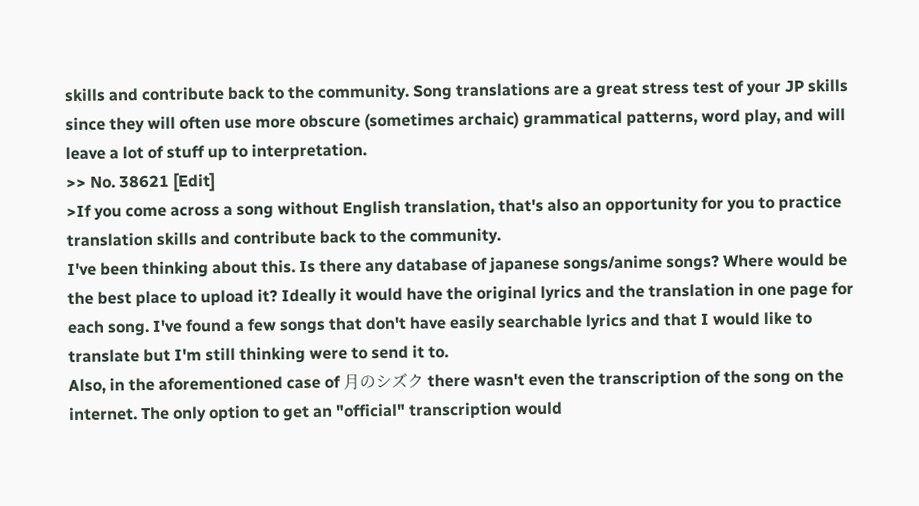skills and contribute back to the community. Song translations are a great stress test of your JP skills since they will often use more obscure (sometimes archaic) grammatical patterns, word play, and will leave a lot of stuff up to interpretation.
>> No. 38621 [Edit]
>If you come across a song without English translation, that's also an opportunity for you to practice translation skills and contribute back to the community.
I've been thinking about this. Is there any database of japanese songs/anime songs? Where would be the best place to upload it? Ideally it would have the original lyrics and the translation in one page for each song. I've found a few songs that don't have easily searchable lyrics and that I would like to translate but I'm still thinking were to send it to.
Also, in the aforementioned case of 月のシズク there wasn't even the transcription of the song on the internet. The only option to get an "official" transcription would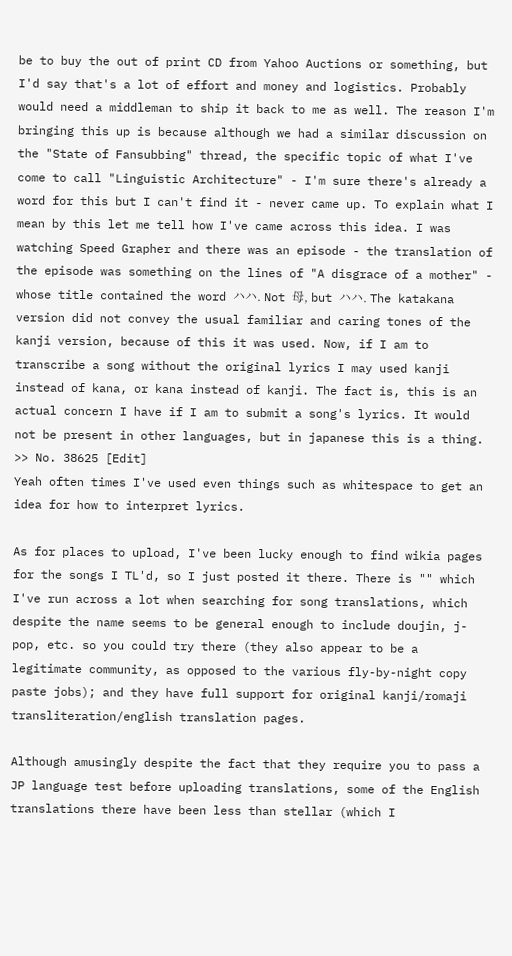be to buy the out of print CD from Yahoo Auctions or something, but I'd say that's a lot of effort and money and logistics. Probably would need a middleman to ship it back to me as well. The reason I'm bringing this up is because although we had a similar discussion on the "State of Fansubbing" thread, the specific topic of what I've come to call "Linguistic Architecture" - I'm sure there's already a word for this but I can't find it - never came up. To explain what I mean by this let me tell how I've came across this idea. I was watching Speed Grapher and there was an episode - the translation of the episode was something on the lines of "A disgrace of a mother" - whose title contained the word ハハ. Not 母, but ハハ. The katakana version did not convey the usual familiar and caring tones of the kanji version, because of this it was used. Now, if I am to transcribe a song without the original lyrics I may used kanji instead of kana, or kana instead of kanji. The fact is, this is an actual concern I have if I am to submit a song's lyrics. It would not be present in other languages, but in japanese this is a thing.
>> No. 38625 [Edit]
Yeah often times I've used even things such as whitespace to get an idea for how to interpret lyrics.

As for places to upload, I've been lucky enough to find wikia pages for the songs I TL'd, so I just posted it there. There is "" which I've run across a lot when searching for song translations, which despite the name seems to be general enough to include doujin, j-pop, etc. so you could try there (they also appear to be a legitimate community, as opposed to the various fly-by-night copy paste jobs); and they have full support for original kanji/romaji transliteration/english translation pages.

Although amusingly despite the fact that they require you to pass a JP language test before uploading translations, some of the English translations there have been less than stellar (which I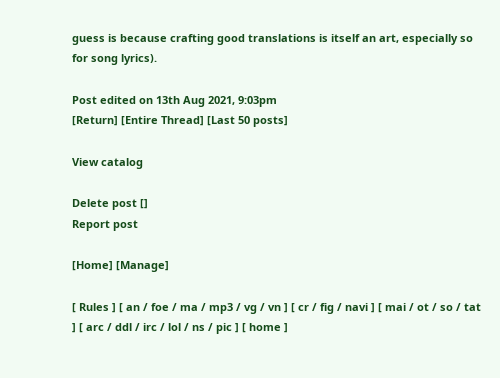guess is because crafting good translations is itself an art, especially so for song lyrics).

Post edited on 13th Aug 2021, 9:03pm
[Return] [Entire Thread] [Last 50 posts]

View catalog

Delete post []
Report post

[Home] [Manage]

[ Rules ] [ an / foe / ma / mp3 / vg / vn ] [ cr / fig / navi ] [ mai / ot / so / tat ] [ arc / ddl / irc / lol / ns / pic ] [ home ]